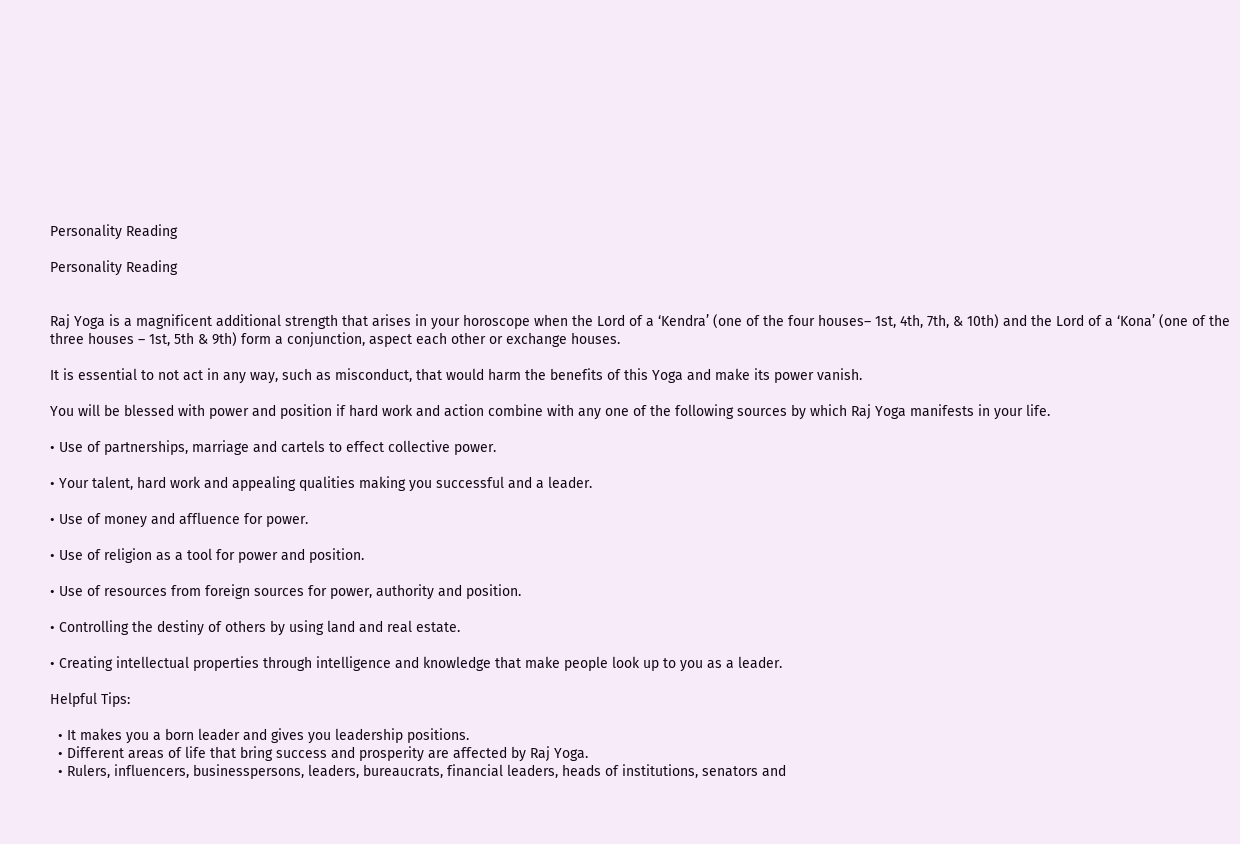Personality Reading

Personality Reading


Raj Yoga is a magnificent additional strength that arises in your horoscope when the Lord of a ‘Kendra’ (one of the four houses– 1st, 4th, 7th, & 10th) and the Lord of a ‘Kona’ (one of the three houses – 1st, 5th & 9th) form a conjunction, aspect each other or exchange houses.

It is essential to not act in any way, such as misconduct, that would harm the benefits of this Yoga and make its power vanish.

You will be blessed with power and position if hard work and action combine with any one of the following sources by which Raj Yoga manifests in your life.

• Use of partnerships, marriage and cartels to effect collective power.

• Your talent, hard work and appealing qualities making you successful and a leader.

• Use of money and affluence for power.

• Use of religion as a tool for power and position.

• Use of resources from foreign sources for power, authority and position.

• Controlling the destiny of others by using land and real estate.

• Creating intellectual properties through intelligence and knowledge that make people look up to you as a leader.

Helpful Tips:

  • It makes you a born leader and gives you leadership positions.
  • Different areas of life that bring success and prosperity are affected by Raj Yoga.
  • Rulers, influencers, businesspersons, leaders, bureaucrats, financial leaders, heads of institutions, senators and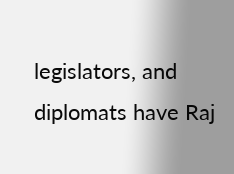legislators, and diplomats have Raj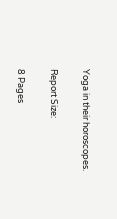Yoga in their horoscopes.

Report Size:

8 Pages